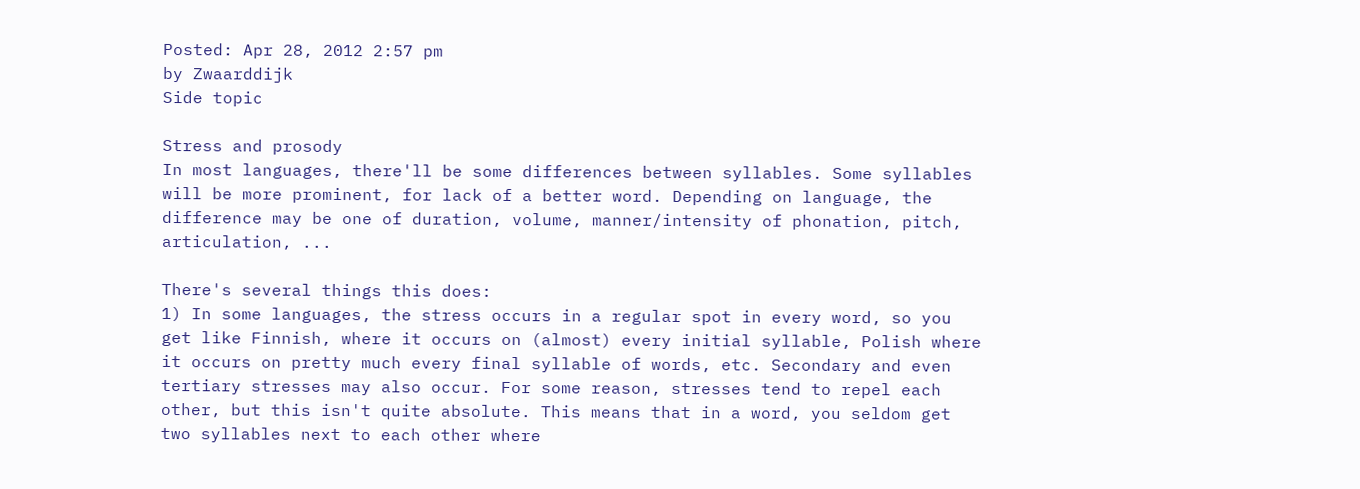Posted: Apr 28, 2012 2:57 pm
by Zwaarddijk
Side topic

Stress and prosody
In most languages, there'll be some differences between syllables. Some syllables will be more prominent, for lack of a better word. Depending on language, the difference may be one of duration, volume, manner/intensity of phonation, pitch, articulation, ...

There's several things this does:
1) In some languages, the stress occurs in a regular spot in every word, so you get like Finnish, where it occurs on (almost) every initial syllable, Polish where it occurs on pretty much every final syllable of words, etc. Secondary and even tertiary stresses may also occur. For some reason, stresses tend to repel each other, but this isn't quite absolute. This means that in a word, you seldom get two syllables next to each other where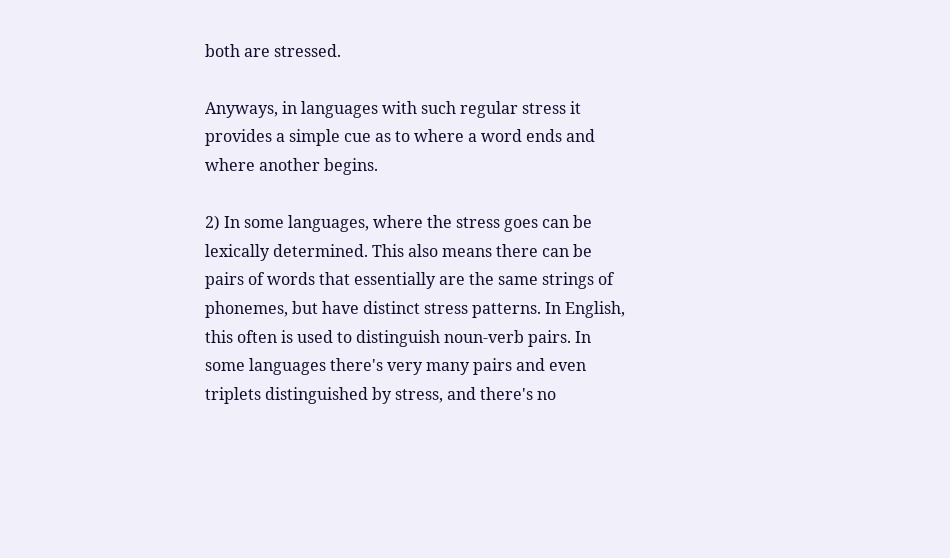both are stressed.

Anyways, in languages with such regular stress it provides a simple cue as to where a word ends and where another begins.

2) In some languages, where the stress goes can be lexically determined. This also means there can be pairs of words that essentially are the same strings of phonemes, but have distinct stress patterns. In English, this often is used to distinguish noun-verb pairs. In some languages there's very many pairs and even triplets distinguished by stress, and there's no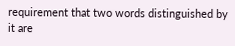requirement that two words distinguished by it are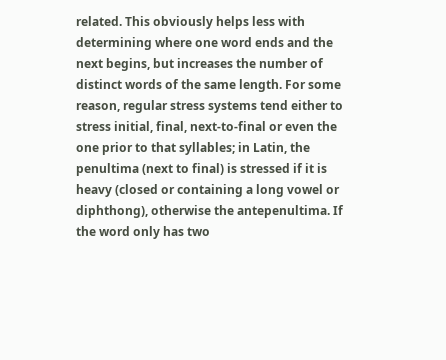related. This obviously helps less with determining where one word ends and the next begins, but increases the number of distinct words of the same length. For some reason, regular stress systems tend either to stress initial, final, next-to-final or even the one prior to that syllables; in Latin, the penultima (next to final) is stressed if it is heavy (closed or containing a long vowel or diphthong), otherwise the antepenultima. If the word only has two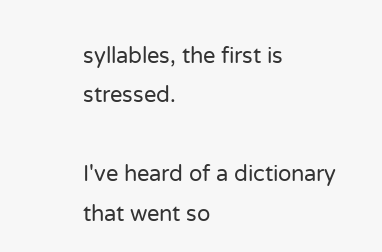syllables, the first is stressed.

I've heard of a dictionary that went so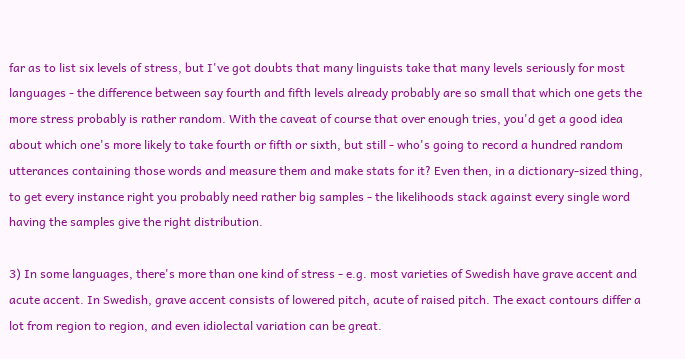far as to list six levels of stress, but I've got doubts that many linguists take that many levels seriously for most languages - the difference between say fourth and fifth levels already probably are so small that which one gets the more stress probably is rather random. With the caveat of course that over enough tries, you'd get a good idea about which one's more likely to take fourth or fifth or sixth, but still - who's going to record a hundred random utterances containing those words and measure them and make stats for it? Even then, in a dictionary-sized thing, to get every instance right you probably need rather big samples - the likelihoods stack against every single word having the samples give the right distribution.

3) In some languages, there's more than one kind of stress - e.g. most varieties of Swedish have grave accent and acute accent. In Swedish, grave accent consists of lowered pitch, acute of raised pitch. The exact contours differ a lot from region to region, and even idiolectal variation can be great.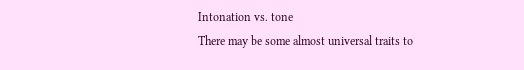Intonation vs. tone
There may be some almost universal traits to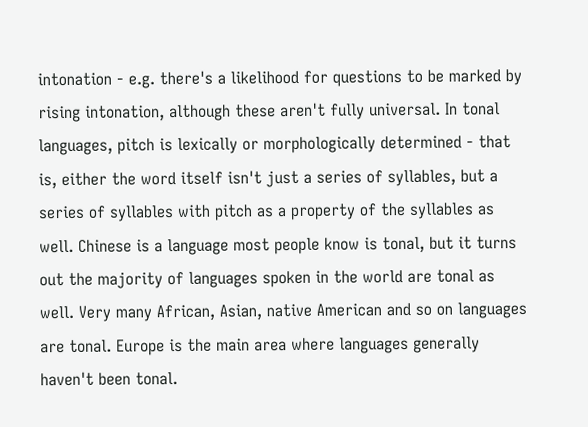intonation - e.g. there's a likelihood for questions to be marked by rising intonation, although these aren't fully universal. In tonal languages, pitch is lexically or morphologically determined - that is, either the word itself isn't just a series of syllables, but a series of syllables with pitch as a property of the syllables as well. Chinese is a language most people know is tonal, but it turns out the majority of languages spoken in the world are tonal as well. Very many African, Asian, native American and so on languages are tonal. Europe is the main area where languages generally haven't been tonal.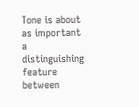Tone is about as important a distinguishing feature between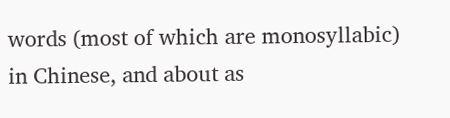words (most of which are monosyllabic) in Chinese, and about as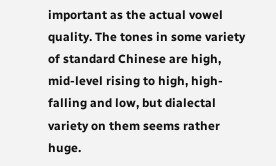important as the actual vowel quality. The tones in some variety of standard Chinese are high, mid-level rising to high, high-falling and low, but dialectal variety on them seems rather huge.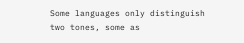Some languages only distinguish two tones, some as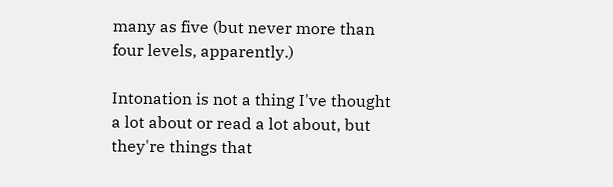many as five (but never more than four levels, apparently.)

Intonation is not a thing I've thought a lot about or read a lot about, but they're things that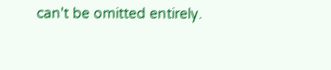can't be omitted entirely.